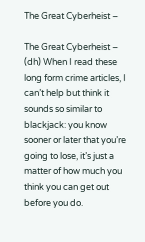The Great Cyberheist –

The Great Cyberheist – (dh) When I read these long form crime articles, I can’t help but think it sounds so similar to blackjack: you know sooner or later that you’re going to lose, it’s just a matter of how much you think you can get out before you do.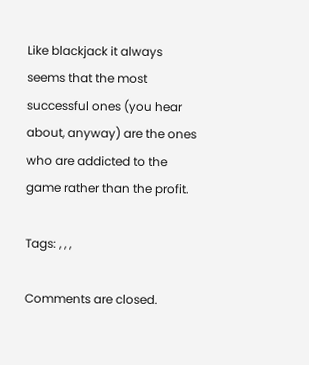Like blackjack it always seems that the most successful ones (you hear about, anyway) are the ones who are addicted to the game rather than the profit.

Tags: , , ,

Comments are closed.